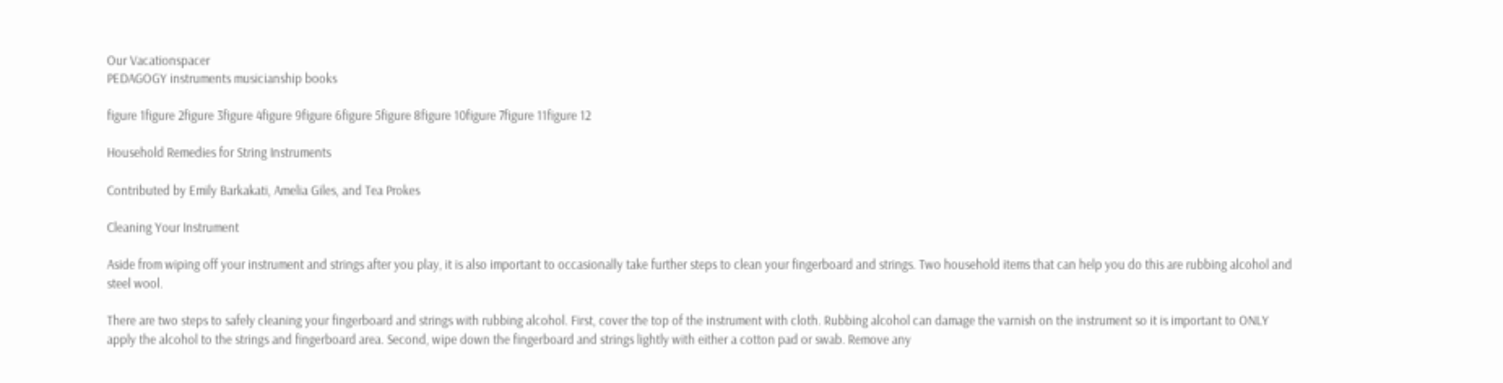Our Vacationspacer
PEDAGOGY instruments musicianship books

figure 1figure 2figure 3figure 4figure 9figure 6figure 5figure 8figure 10figure 7figure 11figure 12

Household Remedies for String Instruments

Contributed by Emily Barkakati, Amelia Giles, and Tea Prokes

Cleaning Your Instrument

Aside from wiping off your instrument and strings after you play, it is also important to occasionally take further steps to clean your fingerboard and strings. Two household items that can help you do this are rubbing alcohol and steel wool.

There are two steps to safely cleaning your fingerboard and strings with rubbing alcohol. First, cover the top of the instrument with cloth. Rubbing alcohol can damage the varnish on the instrument so it is important to ONLY apply the alcohol to the strings and fingerboard area. Second, wipe down the fingerboard and strings lightly with either a cotton pad or swab. Remove any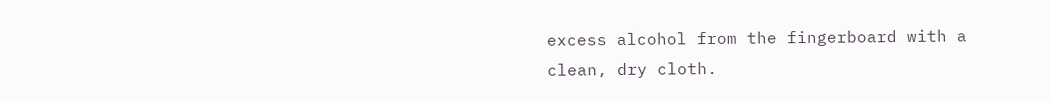excess alcohol from the fingerboard with a clean, dry cloth.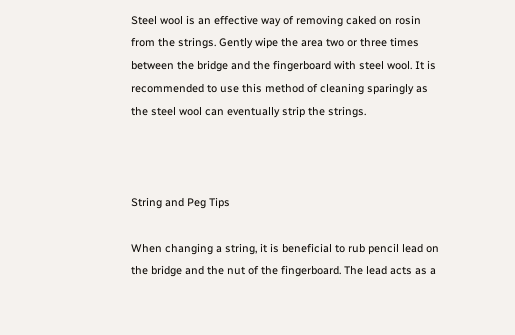Steel wool is an effective way of removing caked on rosin from the strings. Gently wipe the area two or three times between the bridge and the fingerboard with steel wool. It is recommended to use this method of cleaning sparingly as the steel wool can eventually strip the strings.



String and Peg Tips

When changing a string, it is beneficial to rub pencil lead on the bridge and the nut of the fingerboard. The lead acts as a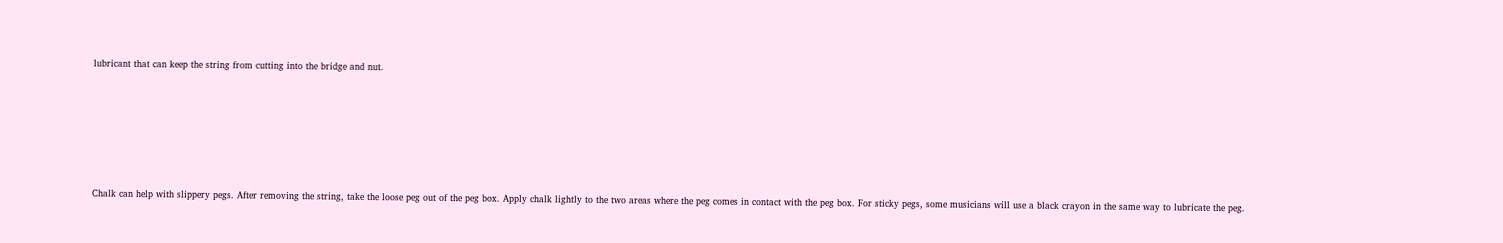lubricant that can keep the string from cutting into the bridge and nut.










Chalk can help with slippery pegs. After removing the string, take the loose peg out of the peg box. Apply chalk lightly to the two areas where the peg comes in contact with the peg box. For sticky pegs, some musicians will use a black crayon in the same way to lubricate the peg.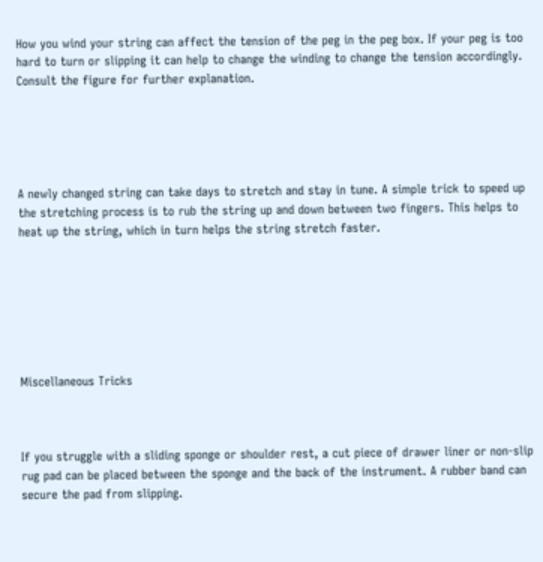How you wind your string can affect the tension of the peg in the peg box. If your peg is too hard to turn or slipping it can help to change the winding to change the tension accordingly. Consult the figure for further explanation.





A newly changed string can take days to stretch and stay in tune. A simple trick to speed up the stretching process is to rub the string up and down between two fingers. This helps to heat up the string, which in turn helps the string stretch faster.







Miscellaneous Tricks



If you struggle with a sliding sponge or shoulder rest, a cut piece of drawer liner or non-slip rug pad can be placed between the sponge and the back of the instrument. A rubber band can secure the pad from slipping.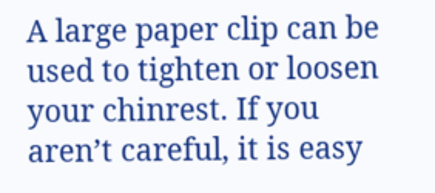A large paper clip can be used to tighten or loosen your chinrest. If you aren’t careful, it is easy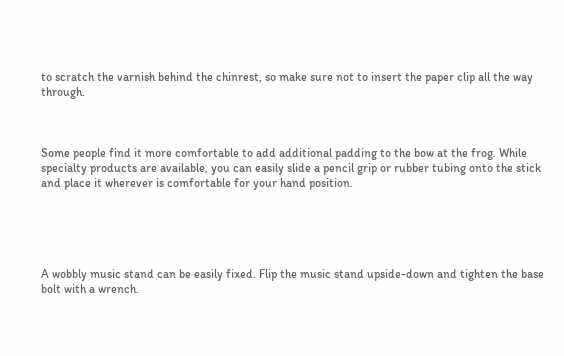to scratch the varnish behind the chinrest, so make sure not to insert the paper clip all the way through.



Some people find it more comfortable to add additional padding to the bow at the frog. While specialty products are available, you can easily slide a pencil grip or rubber tubing onto the stick and place it wherever is comfortable for your hand position.





A wobbly music stand can be easily fixed. Flip the music stand upside-down and tighten the base bolt with a wrench.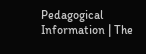Pedagogical Information | The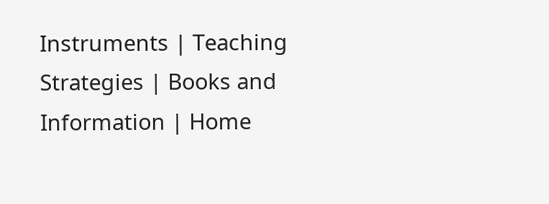Instruments | Teaching Strategies | Books and Information | Home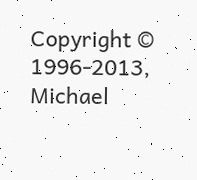Copyright © 1996-2013, Michael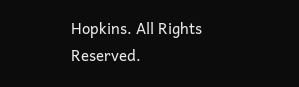Hopkins. All Rights Reserved.